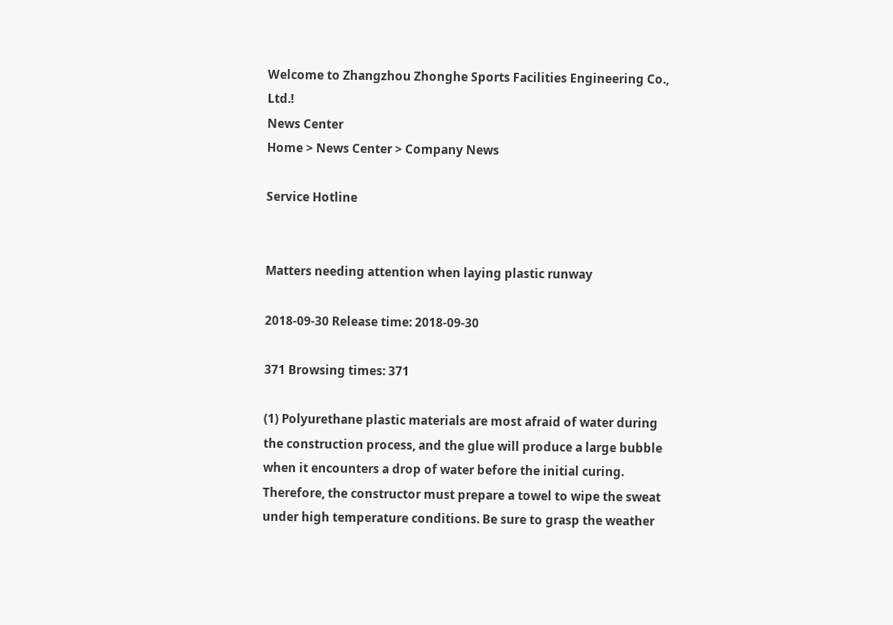Welcome to Zhangzhou Zhonghe Sports Facilities Engineering Co., Ltd.!
News Center
Home > News Center > Company News

Service Hotline


Matters needing attention when laying plastic runway

2018-09-30 Release time: 2018-09-30

371 Browsing times: 371

(1) Polyurethane plastic materials are most afraid of water during the construction process, and the glue will produce a large bubble when it encounters a drop of water before the initial curing. Therefore, the constructor must prepare a towel to wipe the sweat under high temperature conditions. Be sure to grasp the weather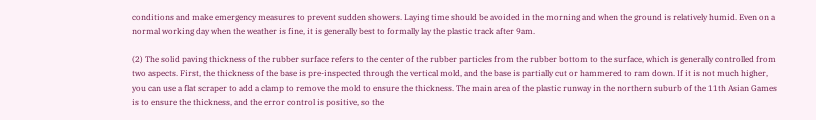conditions and make emergency measures to prevent sudden showers. Laying time should be avoided in the morning and when the ground is relatively humid. Even on a normal working day when the weather is fine, it is generally best to formally lay the plastic track after 9am.

(2) The solid paving thickness of the rubber surface refers to the center of the rubber particles from the rubber bottom to the surface, which is generally controlled from two aspects. First, the thickness of the base is pre-inspected through the vertical mold, and the base is partially cut or hammered to ram down. If it is not much higher, you can use a flat scraper to add a clamp to remove the mold to ensure the thickness. The main area of the plastic runway in the northern suburb of the 11th Asian Games is to ensure the thickness, and the error control is positive, so the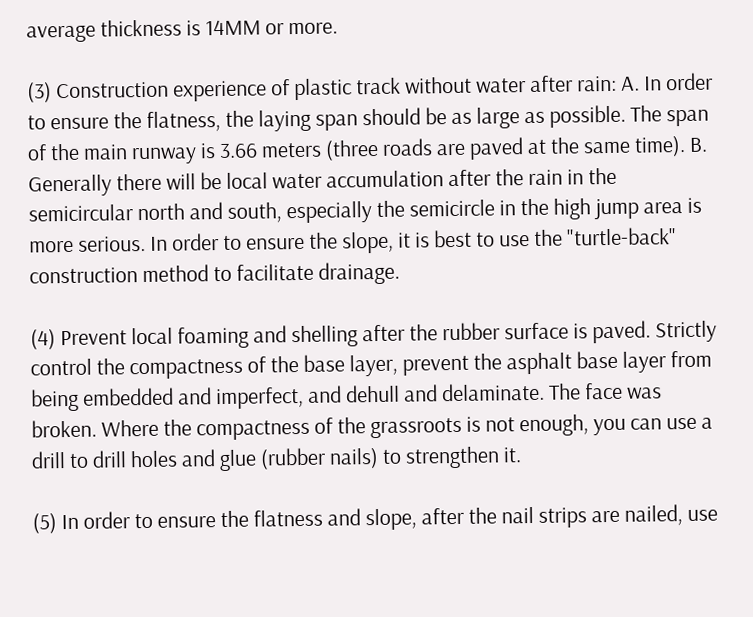average thickness is 14MM or more.

(3) Construction experience of plastic track without water after rain: A. In order to ensure the flatness, the laying span should be as large as possible. The span of the main runway is 3.66 meters (three roads are paved at the same time). B. Generally there will be local water accumulation after the rain in the semicircular north and south, especially the semicircle in the high jump area is more serious. In order to ensure the slope, it is best to use the "turtle-back" construction method to facilitate drainage.

(4) Prevent local foaming and shelling after the rubber surface is paved. Strictly control the compactness of the base layer, prevent the asphalt base layer from being embedded and imperfect, and dehull and delaminate. The face was broken. Where the compactness of the grassroots is not enough, you can use a drill to drill holes and glue (rubber nails) to strengthen it.

(5) In order to ensure the flatness and slope, after the nail strips are nailed, use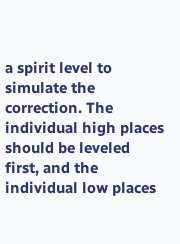a spirit level to simulate the correction. The individual high places should be leveled first, and the individual low places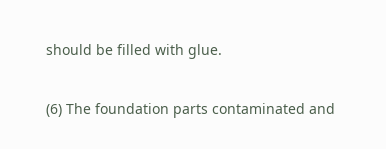should be filled with glue.

(6) The foundation parts contaminated and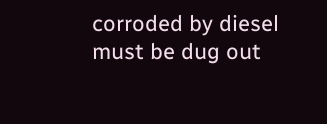corroded by diesel must be dug out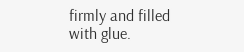firmly and filled with glue.